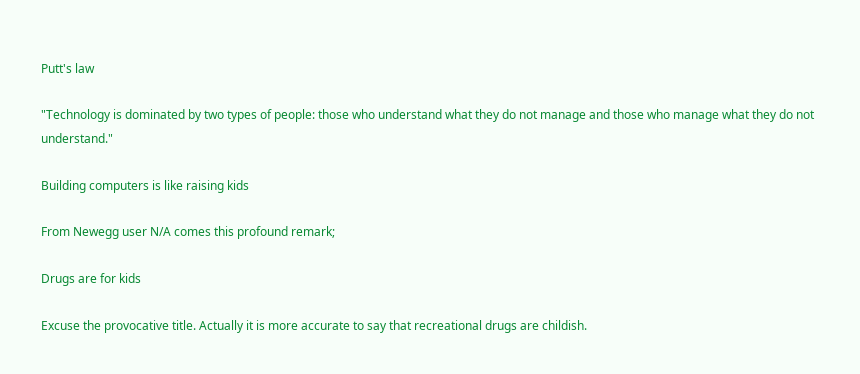Putt's law

"Technology is dominated by two types of people: those who understand what they do not manage and those who manage what they do not understand."

Building computers is like raising kids

From Newegg user N/A comes this profound remark;

Drugs are for kids

Excuse the provocative title. Actually it is more accurate to say that recreational drugs are childish.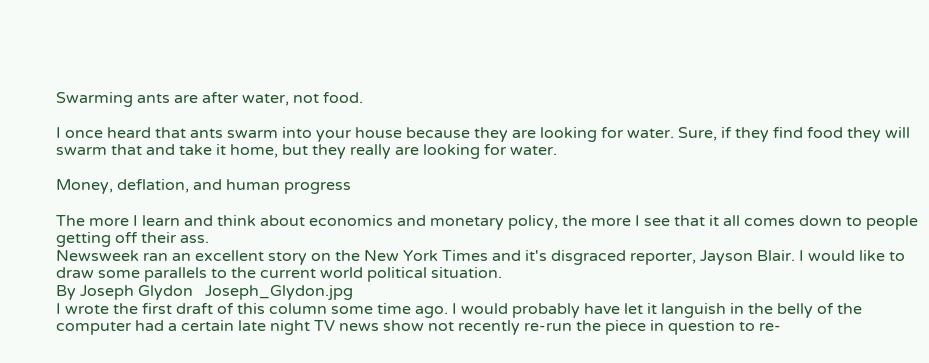Swarming ants are after water, not food.

I once heard that ants swarm into your house because they are looking for water. Sure, if they find food they will swarm that and take it home, but they really are looking for water.

Money, deflation, and human progress

The more I learn and think about economics and monetary policy, the more I see that it all comes down to people getting off their ass.
Newsweek ran an excellent story on the New York Times and it's disgraced reporter, Jayson Blair. I would like to  draw some parallels to the current world political situation.
By Joseph Glydon   Joseph_Glydon.jpg
I wrote the first draft of this column some time ago. I would probably have let it languish in the belly of the computer had a certain late night TV news show not recently re-run the piece in question to re-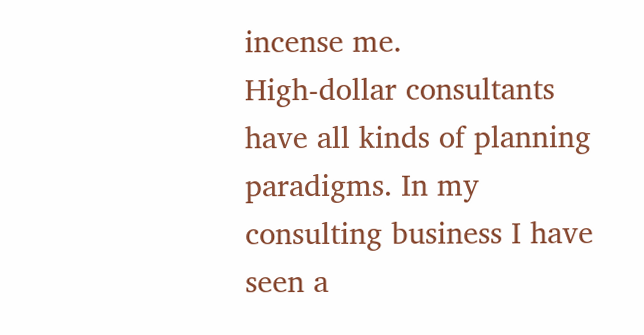incense me.
High-dollar consultants have all kinds of planning paradigms. In my consulting business I have seen a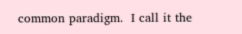common paradigm.  I call it the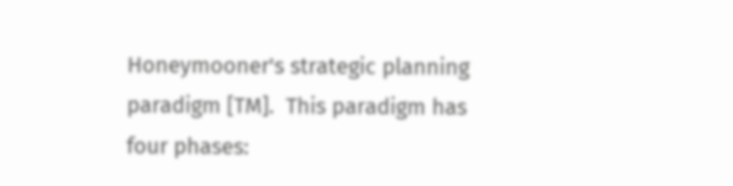Honeymooner's strategic planning paradigm [TM].  This paradigm has four phases: